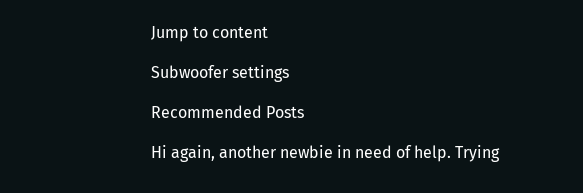Jump to content

Subwoofer settings

Recommended Posts

Hi again, another newbie in need of help. Trying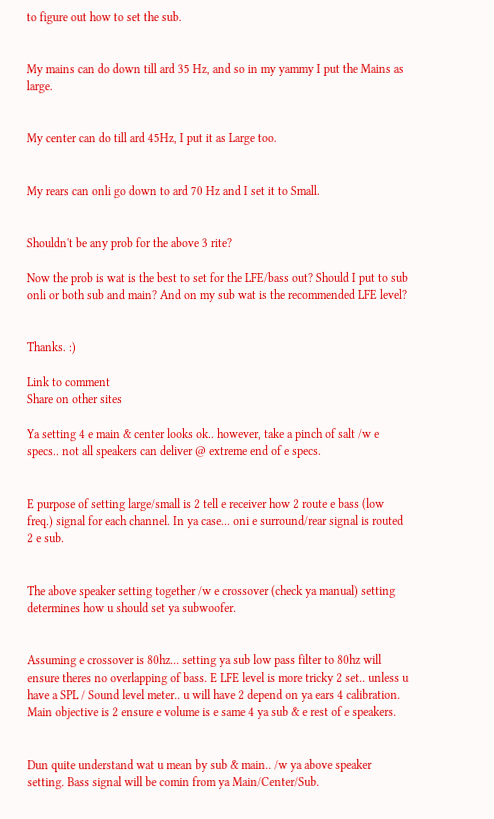to figure out how to set the sub.


My mains can do down till ard 35 Hz, and so in my yammy I put the Mains as large.


My center can do till ard 45Hz, I put it as Large too.


My rears can onli go down to ard 70 Hz and I set it to Small.


Shouldn't be any prob for the above 3 rite?

Now the prob is wat is the best to set for the LFE/bass out? Should I put to sub onli or both sub and main? And on my sub wat is the recommended LFE level?


Thanks. :)

Link to comment
Share on other sites

Ya setting 4 e main & center looks ok.. however, take a pinch of salt /w e specs.. not all speakers can deliver @ extreme end of e specs.


E purpose of setting large/small is 2 tell e receiver how 2 route e bass (low freq.) signal for each channel. In ya case... oni e surround/rear signal is routed 2 e sub.


The above speaker setting together /w e crossover (check ya manual) setting determines how u should set ya subwoofer.


Assuming e crossover is 80hz... setting ya sub low pass filter to 80hz will ensure theres no overlapping of bass. E LFE level is more tricky 2 set.. unless u have a SPL / Sound level meter.. u will have 2 depend on ya ears 4 calibration. Main objective is 2 ensure e volume is e same 4 ya sub & e rest of e speakers.


Dun quite understand wat u mean by sub & main.. /w ya above speaker setting. Bass signal will be comin from ya Main/Center/Sub.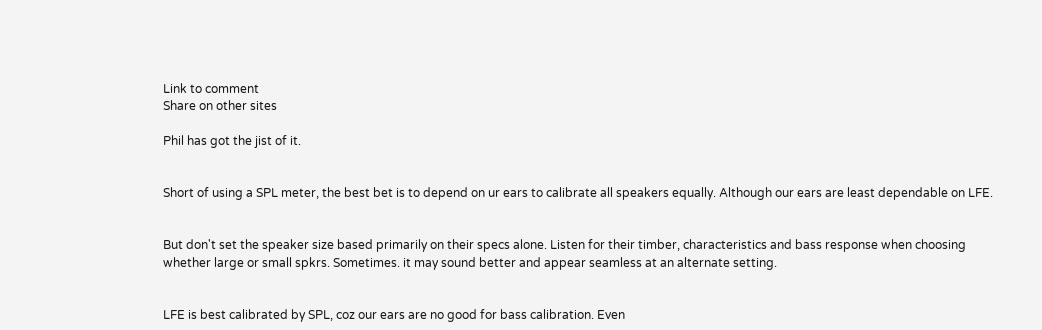Link to comment
Share on other sites

Phil has got the jist of it.


Short of using a SPL meter, the best bet is to depend on ur ears to calibrate all speakers equally. Although our ears are least dependable on LFE.


But don't set the speaker size based primarily on their specs alone. Listen for their timber, characteristics and bass response when choosing whether large or small spkrs. Sometimes. it may sound better and appear seamless at an alternate setting.


LFE is best calibrated by SPL, coz our ears are no good for bass calibration. Even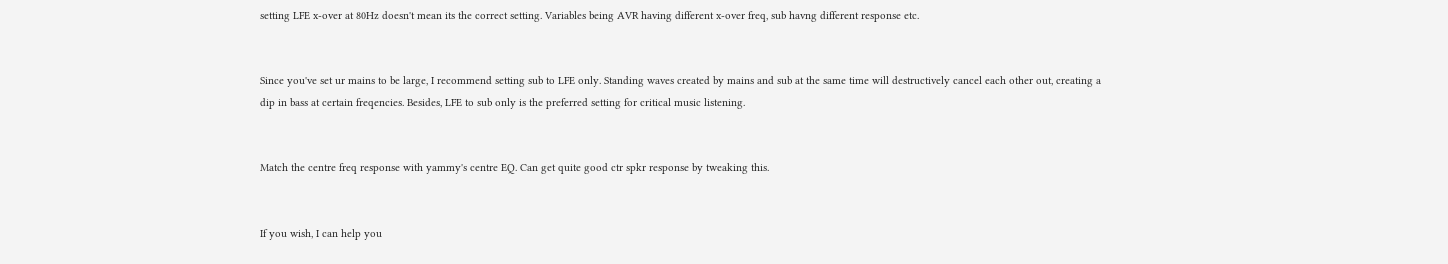setting LFE x-over at 80Hz doesn't mean its the correct setting. Variables being AVR having different x-over freq, sub havng different response etc.


Since you've set ur mains to be large, I recommend setting sub to LFE only. Standing waves created by mains and sub at the same time will destructively cancel each other out, creating a dip in bass at certain freqencies. Besides, LFE to sub only is the preferred setting for critical music listening.


Match the centre freq response with yammy's centre EQ. Can get quite good ctr spkr response by tweaking this.


If you wish, I can help you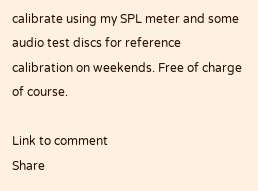calibrate using my SPL meter and some audio test discs for reference calibration on weekends. Free of charge of course.

Link to comment
Share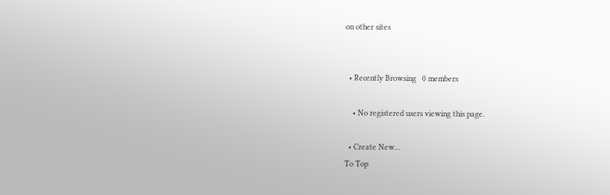on other sites


  • Recently Browsing   0 members

    • No registered users viewing this page.

  • Create New...
To Top